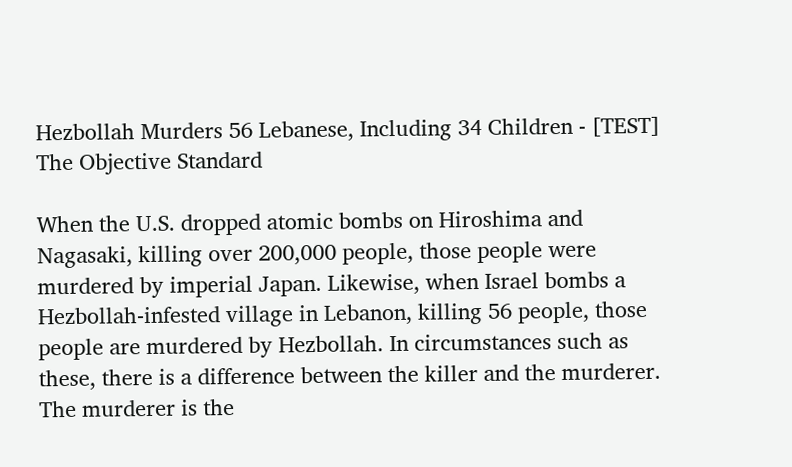Hezbollah Murders 56 Lebanese, Including 34 Children - [TEST] The Objective Standard

When the U.S. dropped atomic bombs on Hiroshima and Nagasaki, killing over 200,000 people, those people were murdered by imperial Japan. Likewise, when Israel bombs a Hezbollah-infested village in Lebanon, killing 56 people, those people are murdered by Hezbollah. In circumstances such as these, there is a difference between the killer and the murderer. The murderer is the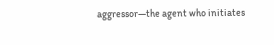aggressor—the agent who initiates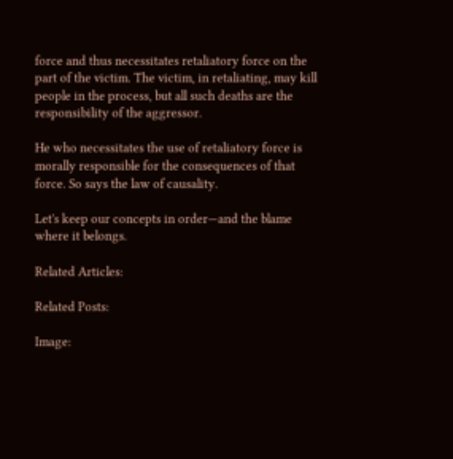force and thus necessitates retaliatory force on the part of the victim. The victim, in retaliating, may kill people in the process, but all such deaths are the responsibility of the aggressor.

He who necessitates the use of retaliatory force is morally responsible for the consequences of that force. So says the law of causality.

Let's keep our concepts in order—and the blame where it belongs.

Related Articles:

Related Posts:

Image: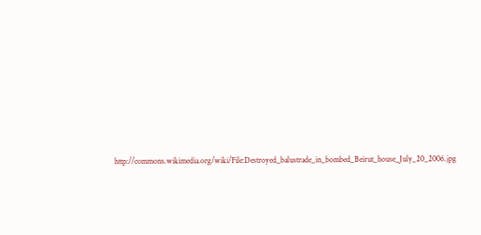http://commons.wikimedia.org/wiki/File:Destroyed_balustrade_in_bombed_Beirut_house_July_20_2006.jpg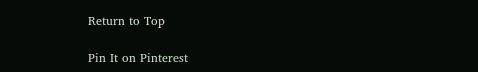Return to Top

Pin It on Pinterest